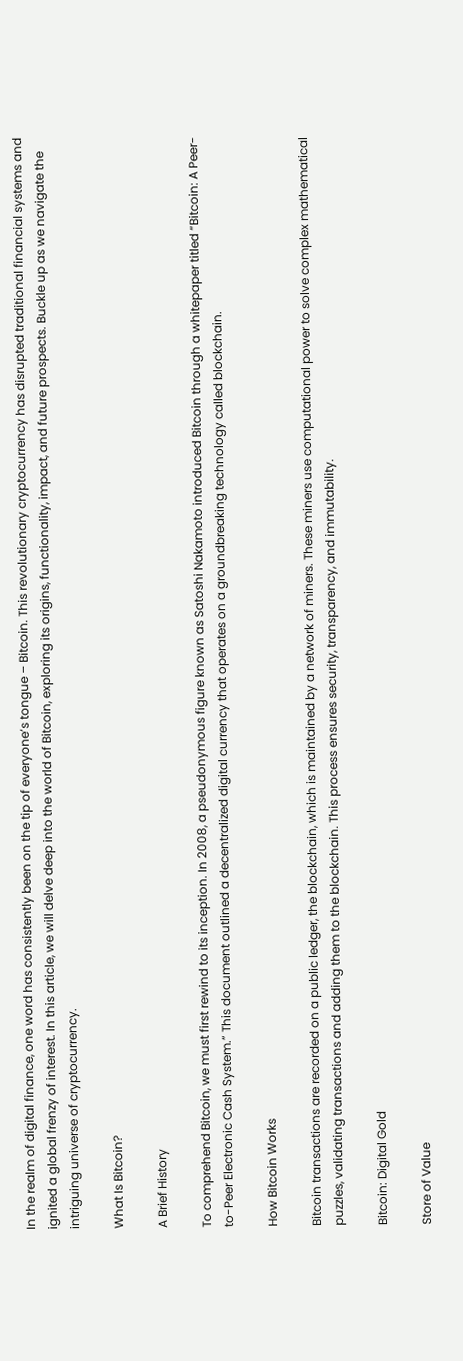In the realm of digital finance, one word has consistently been on the tip of everyone’s tongue – Bitcoin. This revolutionary cryptocurrency has disrupted traditional financial systems and ignited a global frenzy of interest. In this article, we will delve deep into the world of Bitcoin, exploring its origins, functionality, impact, and future prospects. Buckle up as we navigate the intriguing universe of cryptocurrency.

What Is Bitcoin?

A Brief History

To comprehend Bitcoin, we must first rewind to its inception. In 2008, a pseudonymous figure known as Satoshi Nakamoto introduced Bitcoin through a whitepaper titled “Bitcoin: A Peer-to-Peer Electronic Cash System.” This document outlined a decentralized digital currency that operates on a groundbreaking technology called blockchain.

How Bitcoin Works

Bitcoin transactions are recorded on a public ledger, the blockchain, which is maintained by a network of miners. These miners use computational power to solve complex mathematical puzzles, validating transactions and adding them to the blockchain. This process ensures security, transparency, and immutability.

Bitcoin: Digital Gold

Store of Value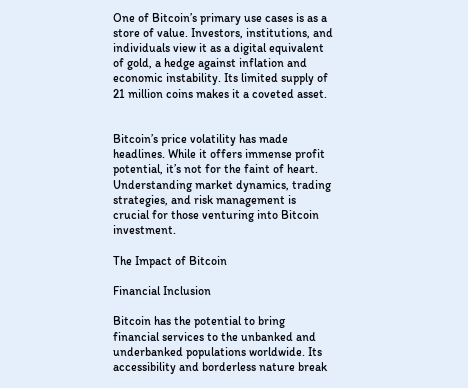One of Bitcoin’s primary use cases is as a store of value. Investors, institutions, and individuals view it as a digital equivalent of gold, a hedge against inflation and economic instability. Its limited supply of 21 million coins makes it a coveted asset.


Bitcoin’s price volatility has made headlines. While it offers immense profit potential, it’s not for the faint of heart. Understanding market dynamics, trading strategies, and risk management is crucial for those venturing into Bitcoin investment.

The Impact of Bitcoin

Financial Inclusion

Bitcoin has the potential to bring financial services to the unbanked and underbanked populations worldwide. Its accessibility and borderless nature break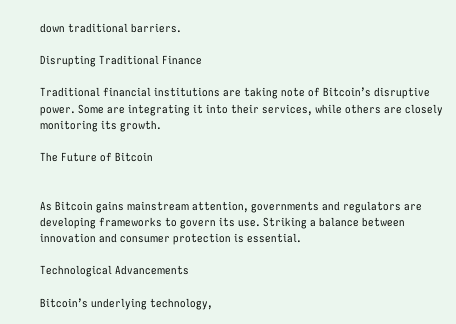down traditional barriers.

Disrupting Traditional Finance

Traditional financial institutions are taking note of Bitcoin’s disruptive power. Some are integrating it into their services, while others are closely monitoring its growth.

The Future of Bitcoin


As Bitcoin gains mainstream attention, governments and regulators are developing frameworks to govern its use. Striking a balance between innovation and consumer protection is essential.

Technological Advancements

Bitcoin’s underlying technology,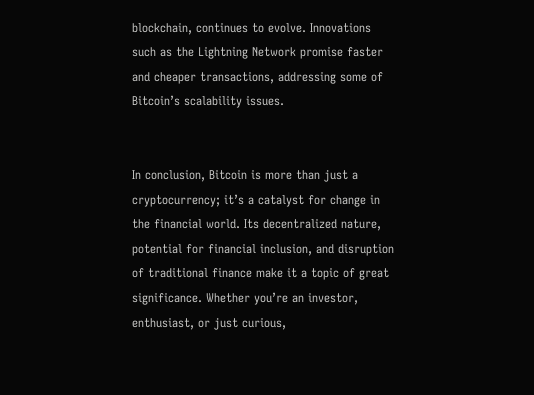blockchain, continues to evolve. Innovations such as the Lightning Network promise faster and cheaper transactions, addressing some of Bitcoin’s scalability issues.


In conclusion, Bitcoin is more than just a cryptocurrency; it’s a catalyst for change in the financial world. Its decentralized nature, potential for financial inclusion, and disruption of traditional finance make it a topic of great significance. Whether you’re an investor, enthusiast, or just curious,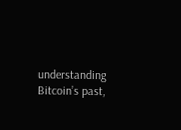understanding Bitcoin’s past,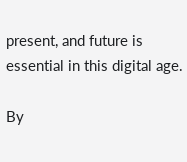present, and future is essential in this digital age.

By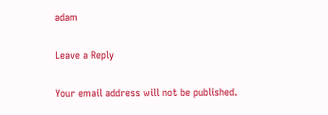adam

Leave a Reply

Your email address will not be published.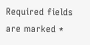Required fields are marked *